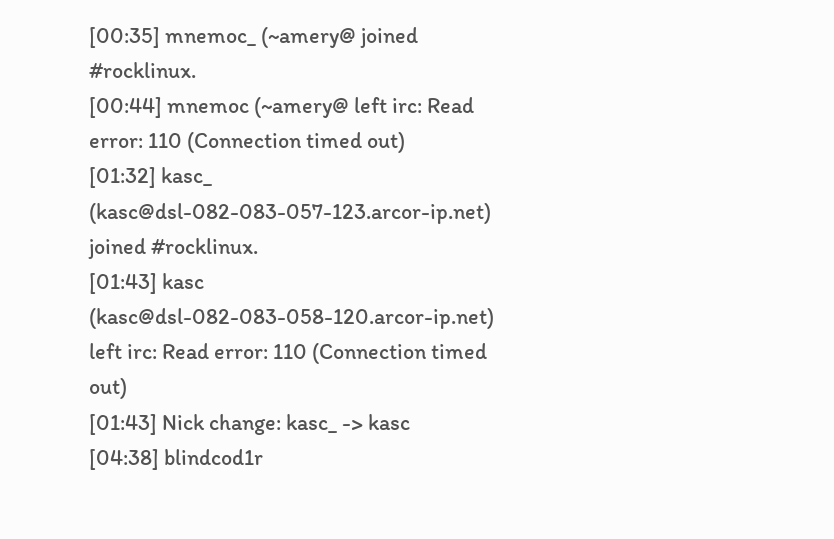[00:35] mnemoc_ (~amery@ joined #rocklinux.
[00:44] mnemoc (~amery@ left irc: Read error: 110 (Connection timed out)
[01:32] kasc_ (kasc@dsl-082-083-057-123.arcor-ip.net) joined #rocklinux.
[01:43] kasc (kasc@dsl-082-083-058-120.arcor-ip.net) left irc: Read error: 110 (Connection timed out)
[01:43] Nick change: kasc_ -> kasc
[04:38] blindcod1r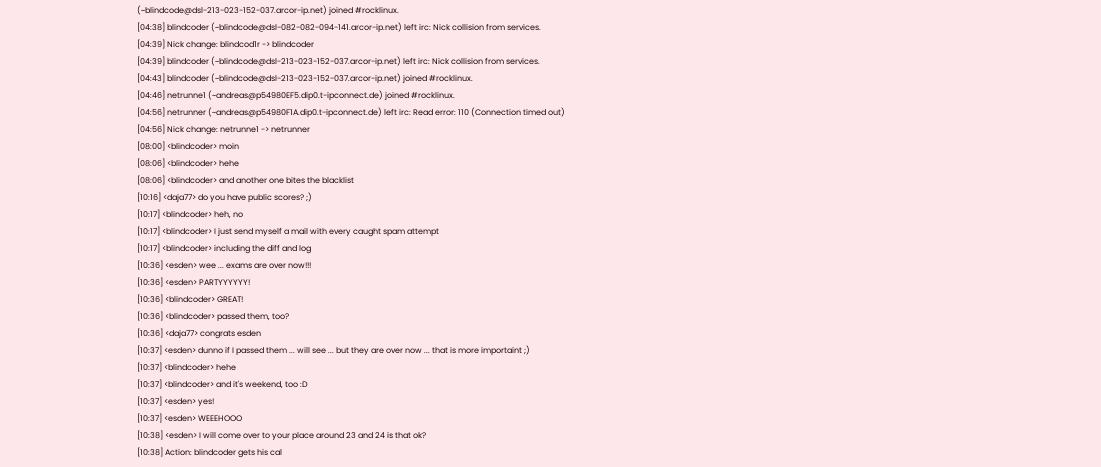(~blindcode@dsl-213-023-152-037.arcor-ip.net) joined #rocklinux.
[04:38] blindcoder (~blindcode@dsl-082-082-094-141.arcor-ip.net) left irc: Nick collision from services.
[04:39] Nick change: blindcod1r -> blindcoder
[04:39] blindcoder (~blindcode@dsl-213-023-152-037.arcor-ip.net) left irc: Nick collision from services.
[04:43] blindcoder (~blindcode@dsl-213-023-152-037.arcor-ip.net) joined #rocklinux.
[04:46] netrunne1 (~andreas@p54980EF5.dip0.t-ipconnect.de) joined #rocklinux.
[04:56] netrunner (~andreas@p54980F1A.dip0.t-ipconnect.de) left irc: Read error: 110 (Connection timed out)
[04:56] Nick change: netrunne1 -> netrunner
[08:00] <blindcoder> moin
[08:06] <blindcoder> hehe
[08:06] <blindcoder> and another one bites the blacklist
[10:16] <daja77> do you have public scores? ;)
[10:17] <blindcoder> heh, no
[10:17] <blindcoder> I just send myself a mail with every caught spam attempt
[10:17] <blindcoder> including the diff and log
[10:36] <esden> wee ... exams are over now!!!
[10:36] <esden> PARTYYYYYY!
[10:36] <blindcoder> GREAT!
[10:36] <blindcoder> passed them, too?
[10:36] <daja77> congrats esden
[10:37] <esden> dunno if I passed them ... will see ... but they are over now ... that is more importaint ;)
[10:37] <blindcoder> hehe
[10:37] <blindcoder> and it's weekend, too :D
[10:37] <esden> yes!
[10:37] <esden> WEEEHOOO
[10:38] <esden> I will come over to your place around 23 and 24 is that ok?
[10:38] Action: blindcoder gets his cal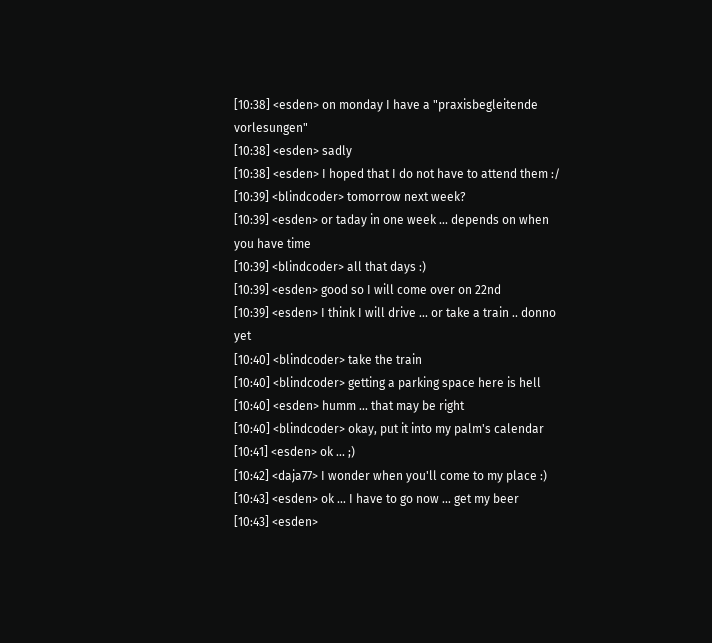[10:38] <esden> on monday I have a "praxisbegleitende vorlesungen"
[10:38] <esden> sadly
[10:38] <esden> I hoped that I do not have to attend them :/
[10:39] <blindcoder> tomorrow next week?
[10:39] <esden> or taday in one week ... depends on when you have time
[10:39] <blindcoder> all that days :)
[10:39] <esden> good so I will come over on 22nd
[10:39] <esden> I think I will drive ... or take a train .. donno yet
[10:40] <blindcoder> take the train
[10:40] <blindcoder> getting a parking space here is hell
[10:40] <esden> humm ... that may be right
[10:40] <blindcoder> okay, put it into my palm's calendar
[10:41] <esden> ok ... ;)
[10:42] <daja77> I wonder when you'll come to my place :)
[10:43] <esden> ok ... I have to go now ... get my beer
[10:43] <esden>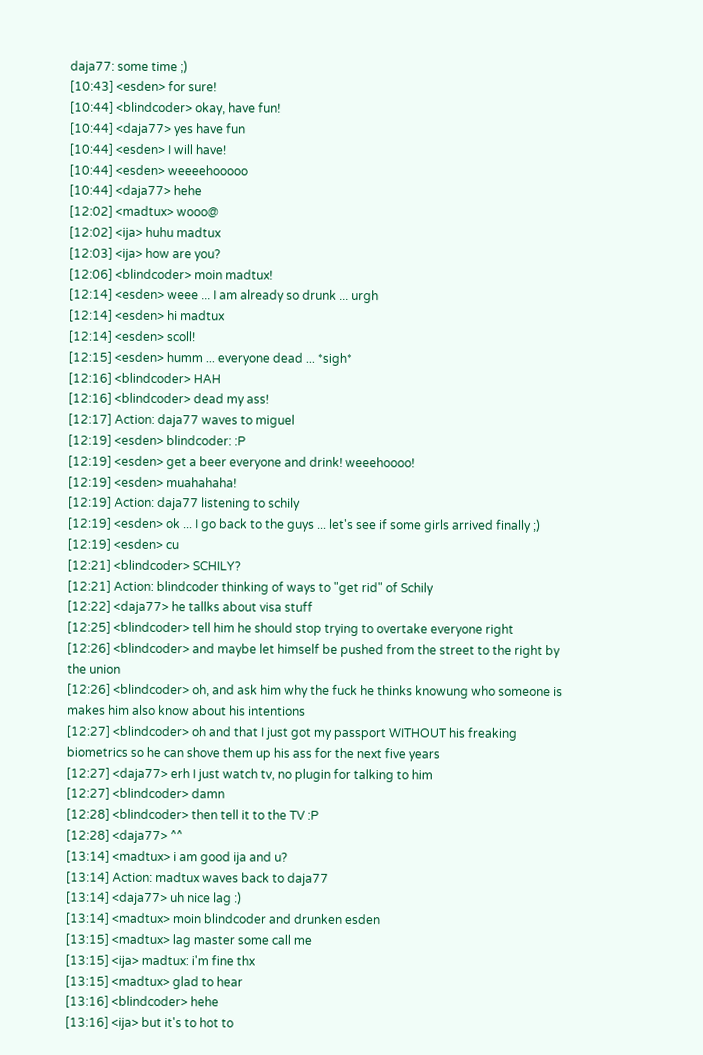daja77: some time ;)
[10:43] <esden> for sure!
[10:44] <blindcoder> okay, have fun!
[10:44] <daja77> yes have fun
[10:44] <esden> I will have!
[10:44] <esden> weeeehooooo
[10:44] <daja77> hehe
[12:02] <madtux> wooo@
[12:02] <ija> huhu madtux
[12:03] <ija> how are you?
[12:06] <blindcoder> moin madtux!
[12:14] <esden> weee ... I am already so drunk ... urgh
[12:14] <esden> hi madtux
[12:14] <esden> scoll!
[12:15] <esden> humm ... everyone dead ... *sigh*
[12:16] <blindcoder> HAH
[12:16] <blindcoder> dead my ass!
[12:17] Action: daja77 waves to miguel
[12:19] <esden> blindcoder: :P
[12:19] <esden> get a beer everyone and drink! weeehoooo!
[12:19] <esden> muahahaha!
[12:19] Action: daja77 listening to schily
[12:19] <esden> ok ... I go back to the guys ... let's see if some girls arrived finally ;)
[12:19] <esden> cu
[12:21] <blindcoder> SCHILY?
[12:21] Action: blindcoder thinking of ways to "get rid" of Schily
[12:22] <daja77> he tallks about visa stuff
[12:25] <blindcoder> tell him he should stop trying to overtake everyone right
[12:26] <blindcoder> and maybe let himself be pushed from the street to the right by the union
[12:26] <blindcoder> oh, and ask him why the fuck he thinks knowung who someone is makes him also know about his intentions
[12:27] <blindcoder> oh and that I just got my passport WITHOUT his freaking biometrics so he can shove them up his ass for the next five years
[12:27] <daja77> erh I just watch tv, no plugin for talking to him
[12:27] <blindcoder> damn
[12:28] <blindcoder> then tell it to the TV :P
[12:28] <daja77> ^^
[13:14] <madtux> i am good ija and u?
[13:14] Action: madtux waves back to daja77
[13:14] <daja77> uh nice lag :)
[13:14] <madtux> moin blindcoder and drunken esden
[13:15] <madtux> lag master some call me
[13:15] <ija> madtux: i'm fine thx
[13:15] <madtux> glad to hear
[13:16] <blindcoder> hehe
[13:16] <ija> but it's to hot to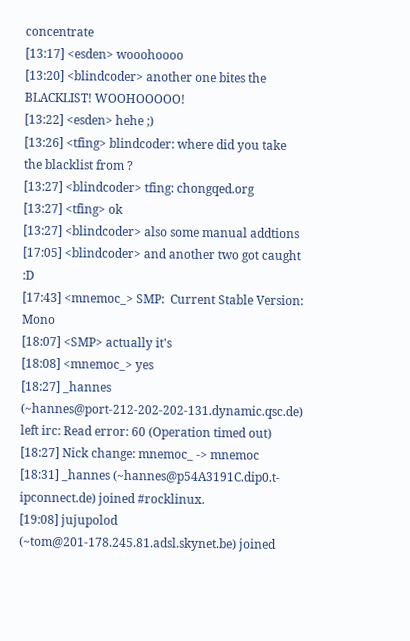concentrate
[13:17] <esden> wooohoooo
[13:20] <blindcoder> another one bites the BLACKLIST! WOOHOOOOO!
[13:22] <esden> hehe ;)
[13:26] <tfing> blindcoder: where did you take the blacklist from ?
[13:27] <blindcoder> tfing: chongqed.org
[13:27] <tfing> ok
[13:27] <blindcoder> also some manual addtions
[17:05] <blindcoder> and another two got caught :D
[17:43] <mnemoc_> SMP:  Current Stable Version: Mono
[18:07] <SMP> actually it's
[18:08] <mnemoc_> yes
[18:27] _hannes (~hannes@port-212-202-202-131.dynamic.qsc.de) left irc: Read error: 60 (Operation timed out)
[18:27] Nick change: mnemoc_ -> mnemoc
[18:31] _hannes (~hannes@p54A3191C.dip0.t-ipconnect.de) joined #rocklinux.
[19:08] jujupolod (~tom@201-178.245.81.adsl.skynet.be) joined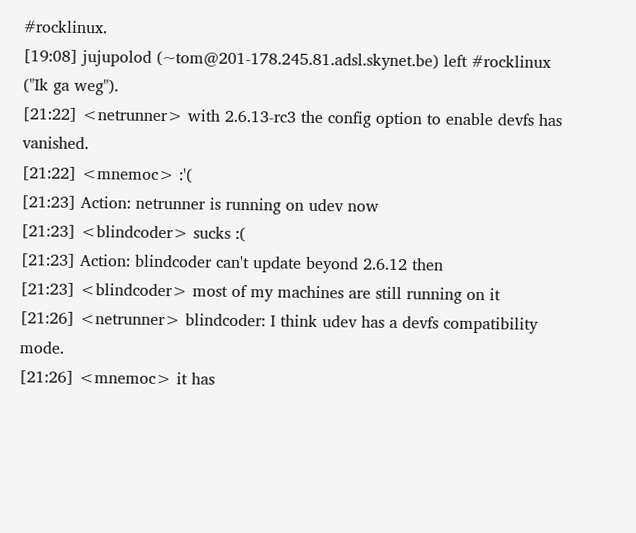#rocklinux.
[19:08] jujupolod (~tom@201-178.245.81.adsl.skynet.be) left #rocklinux ("Ik ga weg").
[21:22] <netrunner> with 2.6.13-rc3 the config option to enable devfs has vanished.
[21:22] <mnemoc> :'(
[21:23] Action: netrunner is running on udev now
[21:23] <blindcoder> sucks :(
[21:23] Action: blindcoder can't update beyond 2.6.12 then
[21:23] <blindcoder> most of my machines are still running on it
[21:26] <netrunner> blindcoder: I think udev has a devfs compatibility mode.
[21:26] <mnemoc> it has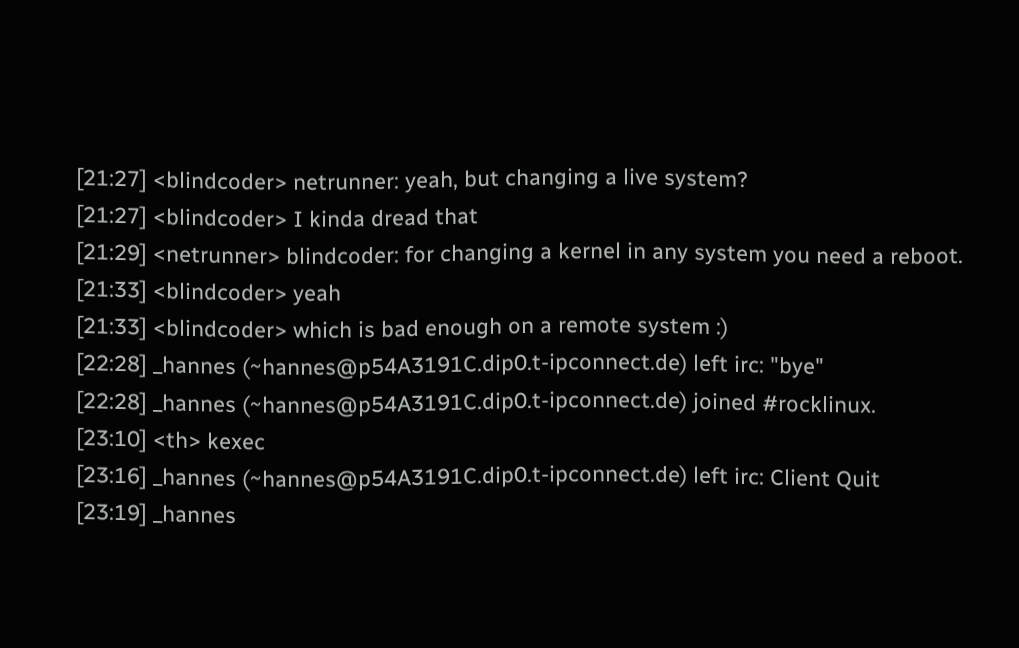[21:27] <blindcoder> netrunner: yeah, but changing a live system?
[21:27] <blindcoder> I kinda dread that
[21:29] <netrunner> blindcoder: for changing a kernel in any system you need a reboot.
[21:33] <blindcoder> yeah
[21:33] <blindcoder> which is bad enough on a remote system :)
[22:28] _hannes (~hannes@p54A3191C.dip0.t-ipconnect.de) left irc: "bye"
[22:28] _hannes (~hannes@p54A3191C.dip0.t-ipconnect.de) joined #rocklinux.
[23:10] <th> kexec
[23:16] _hannes (~hannes@p54A3191C.dip0.t-ipconnect.de) left irc: Client Quit
[23:19] _hannes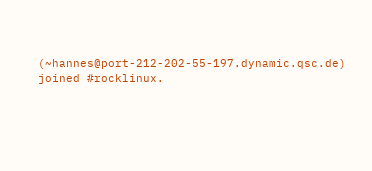(~hannes@port-212-202-55-197.dynamic.qsc.de) joined #rocklinux.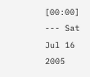[00:00] --- Sat Jul 16 2005